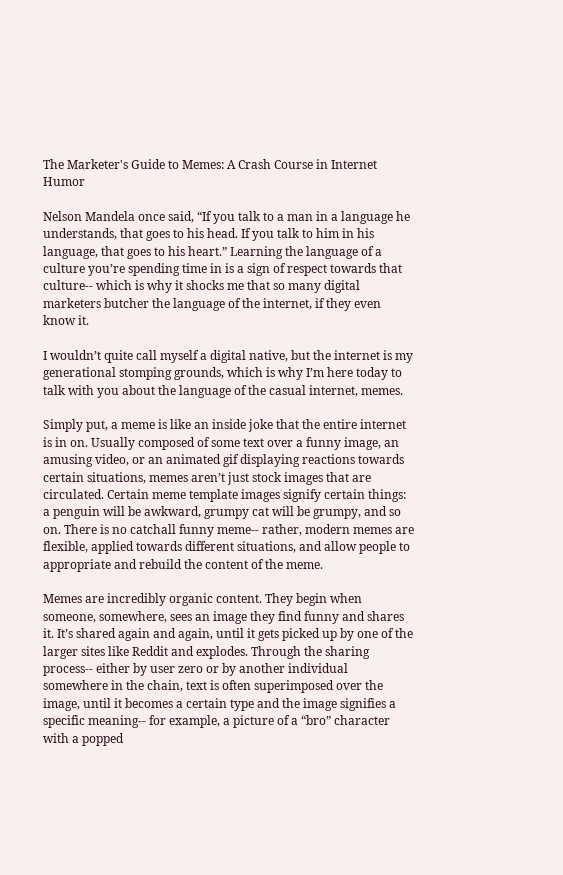The Marketer's Guide to Memes: A Crash Course in Internet Humor

Nelson Mandela once said, “If you talk to a man in a language he understands, that goes to his head. If you talk to him in his language, that goes to his heart.” Learning the language of a culture you’re spending time in is a sign of respect towards that culture-- which is why it shocks me that so many digital marketers butcher the language of the internet, if they even know it.

I wouldn’t quite call myself a digital native, but the internet is my generational stomping grounds, which is why I’m here today to talk with you about the language of the casual internet, memes.

Simply put, a meme is like an inside joke that the entire internet is in on. Usually composed of some text over a funny image, an amusing video, or an animated gif displaying reactions towards certain situations, memes aren’t just stock images that are circulated. Certain meme template images signify certain things: a penguin will be awkward, grumpy cat will be grumpy, and so on. There is no catchall funny meme-- rather, modern memes are flexible, applied towards different situations, and allow people to appropriate and rebuild the content of the meme.

Memes are incredibly organic content. They begin when someone, somewhere, sees an image they find funny and shares it. It’s shared again and again, until it gets picked up by one of the larger sites like Reddit and explodes. Through the sharing process-- either by user zero or by another individual somewhere in the chain, text is often superimposed over the image, until it becomes a certain type and the image signifies a specific meaning-- for example, a picture of a “bro” character with a popped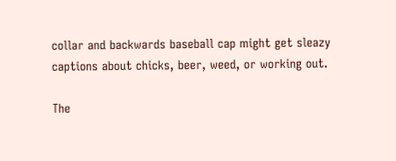collar and backwards baseball cap might get sleazy captions about chicks, beer, weed, or working out.

The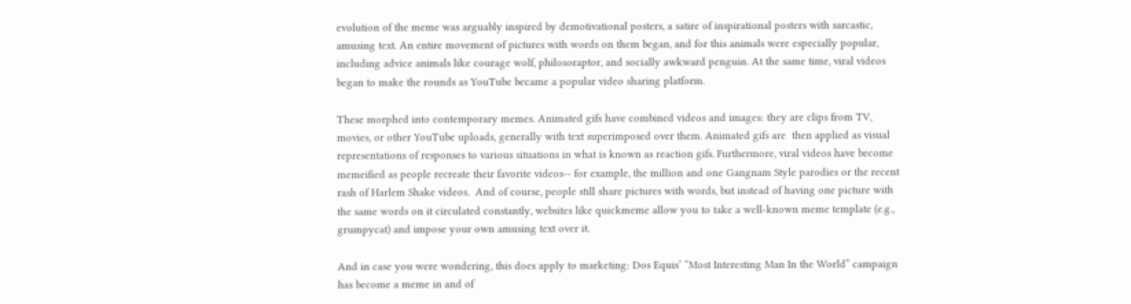evolution of the meme was arguably inspired by demotivational posters, a satire of inspirational posters with sarcastic, amusing text. An entire movement of pictures with words on them began, and for this animals were especially popular, including advice animals like courage wolf, philosoraptor, and socially awkward penguin. At the same time, viral videos began to make the rounds as YouTube became a popular video sharing platform.

These morphed into contemporary memes. Animated gifs have combined videos and images: they are clips from TV, movies, or other YouTube uploads, generally with text superimposed over them. Animated gifs are  then applied as visual representations of responses to various situations in what is known as reaction gifs. Furthermore, viral videos have become memeified as people recreate their favorite videos-- for example, the million and one Gangnam Style parodies or the recent rash of Harlem Shake videos.  And of course, people still share pictures with words, but instead of having one picture with the same words on it circulated constantly, websites like quickmeme allow you to take a well-known meme template (e.g., grumpycat) and impose your own amusing text over it.

And in case you were wondering, this does apply to marketing: Dos Equis’ “Most Interesting Man In the World” campaign has become a meme in and of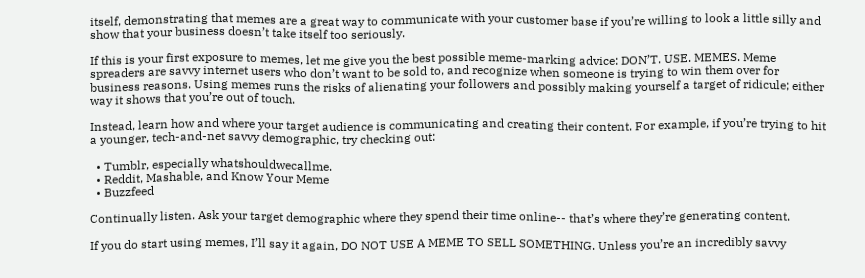itself, demonstrating that memes are a great way to communicate with your customer base if you’re willing to look a little silly and show that your business doesn’t take itself too seriously.

If this is your first exposure to memes, let me give you the best possible meme-marking advice: DON’T. USE. MEMES. Meme spreaders are savvy internet users who don’t want to be sold to, and recognize when someone is trying to win them over for business reasons. Using memes runs the risks of alienating your followers and possibly making yourself a target of ridicule; either way it shows that you’re out of touch.

Instead, learn how and where your target audience is communicating and creating their content. For example, if you’re trying to hit a younger, tech-and-net savvy demographic, try checking out:

  • Tumblr, especially whatshouldwecallme.
  • Reddit, Mashable, and Know Your Meme
  • Buzzfeed

Continually listen. Ask your target demographic where they spend their time online-- that’s where they’re generating content.

If you do start using memes, I’ll say it again, DO NOT USE A MEME TO SELL SOMETHING. Unless you’re an incredibly savvy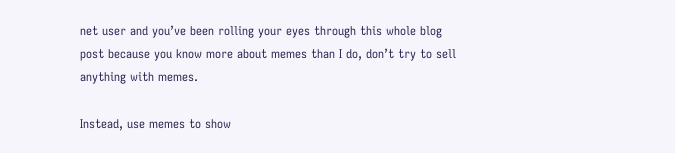net user and you’ve been rolling your eyes through this whole blog post because you know more about memes than I do, don’t try to sell anything with memes.

Instead, use memes to show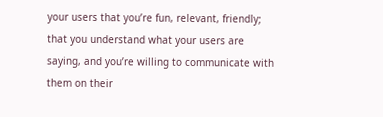your users that you’re fun, relevant, friendly; that you understand what your users are saying, and you’re willing to communicate with them on their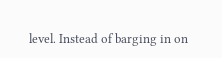level. Instead of barging in on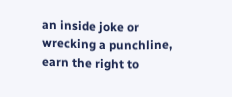an inside joke or wrecking a punchline, earn the right to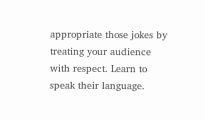appropriate those jokes by treating your audience with respect. Learn to speak their language.